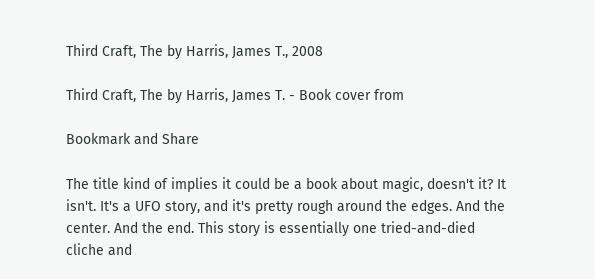Third Craft, The by Harris, James T., 2008

Third Craft, The by Harris, James T. - Book cover from

Bookmark and Share

The title kind of implies it could be a book about magic, doesn't it? It isn't. It's a UFO story, and it's pretty rough around the edges. And the center. And the end. This story is essentially one tried-and-died cliche and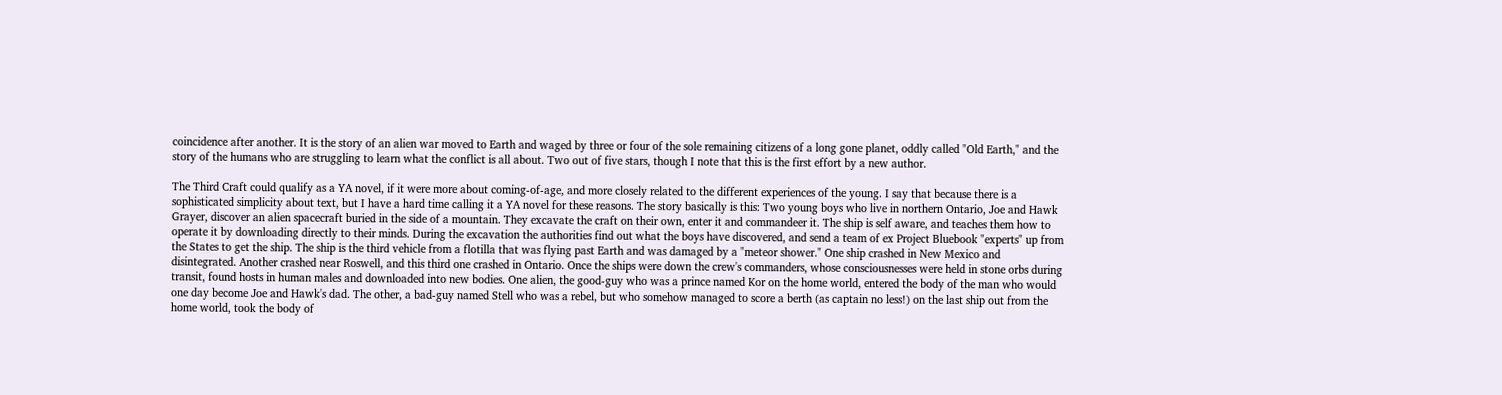coincidence after another. It is the story of an alien war moved to Earth and waged by three or four of the sole remaining citizens of a long gone planet, oddly called "Old Earth," and the story of the humans who are struggling to learn what the conflict is all about. Two out of five stars, though I note that this is the first effort by a new author.

The Third Craft could qualify as a YA novel, if it were more about coming-of-age, and more closely related to the different experiences of the young. I say that because there is a sophisticated simplicity about text, but I have a hard time calling it a YA novel for these reasons. The story basically is this: Two young boys who live in northern Ontario, Joe and Hawk Grayer, discover an alien spacecraft buried in the side of a mountain. They excavate the craft on their own, enter it and commandeer it. The ship is self aware, and teaches them how to operate it by downloading directly to their minds. During the excavation the authorities find out what the boys have discovered, and send a team of ex Project Bluebook "experts" up from the States to get the ship. The ship is the third vehicle from a flotilla that was flying past Earth and was damaged by a "meteor shower." One ship crashed in New Mexico and disintegrated. Another crashed near Roswell, and this third one crashed in Ontario. Once the ships were down the crew's commanders, whose consciousnesses were held in stone orbs during transit, found hosts in human males and downloaded into new bodies. One alien, the good-guy who was a prince named Kor on the home world, entered the body of the man who would one day become Joe and Hawk's dad. The other, a bad-guy named Stell who was a rebel, but who somehow managed to score a berth (as captain no less!) on the last ship out from the home world, took the body of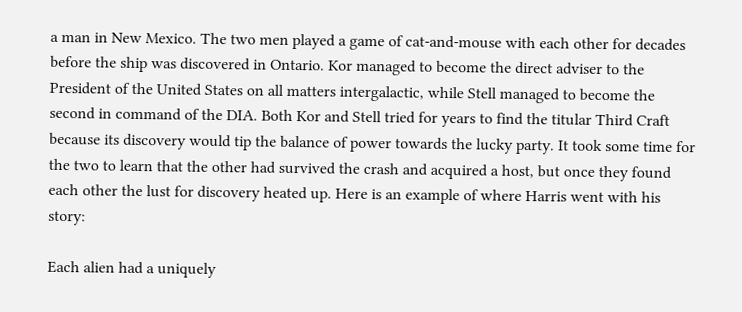a man in New Mexico. The two men played a game of cat-and-mouse with each other for decades before the ship was discovered in Ontario. Kor managed to become the direct adviser to the President of the United States on all matters intergalactic, while Stell managed to become the second in command of the DIA. Both Kor and Stell tried for years to find the titular Third Craft because its discovery would tip the balance of power towards the lucky party. It took some time for the two to learn that the other had survived the crash and acquired a host, but once they found each other the lust for discovery heated up. Here is an example of where Harris went with his story:

Each alien had a uniquely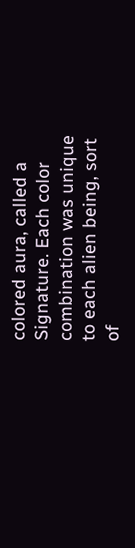colored aura, called a Signature. Each color combination was unique to each alien being, sort of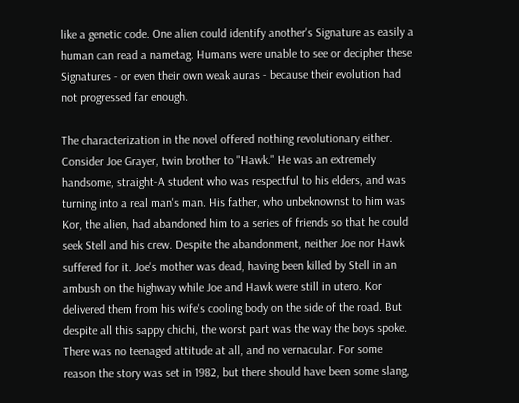like a genetic code. One alien could identify another's Signature as easily a human can read a nametag. Humans were unable to see or decipher these Signatures - or even their own weak auras - because their evolution had not progressed far enough.

The characterization in the novel offered nothing revolutionary either. Consider Joe Grayer, twin brother to "Hawk." He was an extremely handsome, straight-A student who was respectful to his elders, and was turning into a real man's man. His father, who unbeknownst to him was Kor, the alien, had abandoned him to a series of friends so that he could seek Stell and his crew. Despite the abandonment, neither Joe nor Hawk suffered for it. Joe's mother was dead, having been killed by Stell in an ambush on the highway while Joe and Hawk were still in utero. Kor delivered them from his wife's cooling body on the side of the road. But despite all this sappy chichi, the worst part was the way the boys spoke. There was no teenaged attitude at all, and no vernacular. For some reason the story was set in 1982, but there should have been some slang,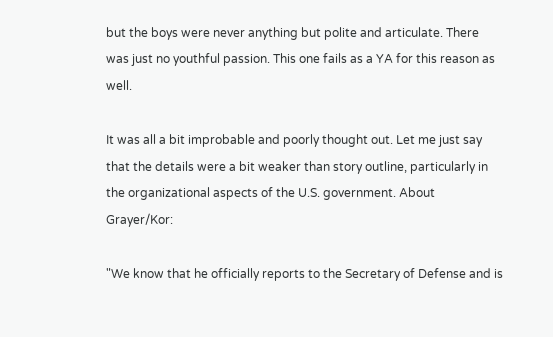but the boys were never anything but polite and articulate. There was just no youthful passion. This one fails as a YA for this reason as well.

It was all a bit improbable and poorly thought out. Let me just say that the details were a bit weaker than story outline, particularly in the organizational aspects of the U.S. government. About Grayer/Kor:

"We know that he officially reports to the Secretary of Defense and is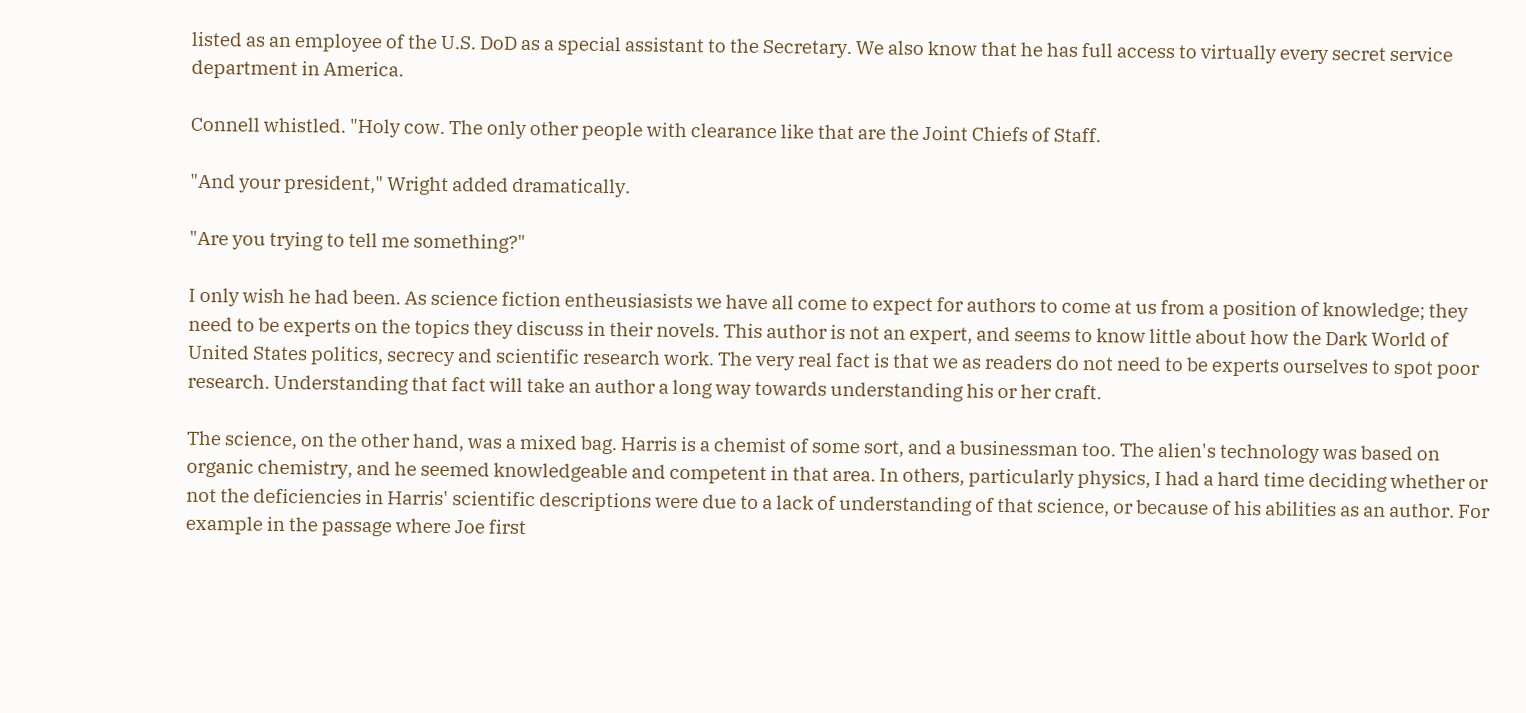listed as an employee of the U.S. DoD as a special assistant to the Secretary. We also know that he has full access to virtually every secret service department in America.

Connell whistled. "Holy cow. The only other people with clearance like that are the Joint Chiefs of Staff.

"And your president," Wright added dramatically.

"Are you trying to tell me something?"

I only wish he had been. As science fiction entheusiasists we have all come to expect for authors to come at us from a position of knowledge; they need to be experts on the topics they discuss in their novels. This author is not an expert, and seems to know little about how the Dark World of United States politics, secrecy and scientific research work. The very real fact is that we as readers do not need to be experts ourselves to spot poor research. Understanding that fact will take an author a long way towards understanding his or her craft.

The science, on the other hand, was a mixed bag. Harris is a chemist of some sort, and a businessman too. The alien's technology was based on organic chemistry, and he seemed knowledgeable and competent in that area. In others, particularly physics, I had a hard time deciding whether or not the deficiencies in Harris' scientific descriptions were due to a lack of understanding of that science, or because of his abilities as an author. For example in the passage where Joe first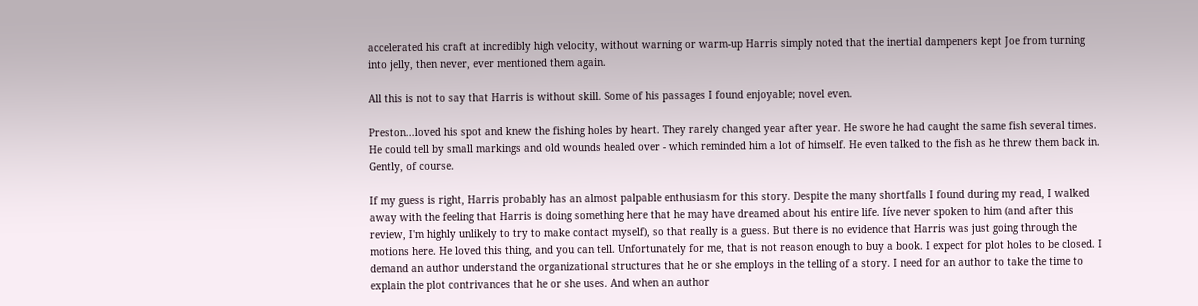accelerated his craft at incredibly high velocity, without warning or warm-up Harris simply noted that the inertial dampeners kept Joe from turning into jelly, then never, ever mentioned them again.

All this is not to say that Harris is without skill. Some of his passages I found enjoyable; novel even.

Preston...loved his spot and knew the fishing holes by heart. They rarely changed year after year. He swore he had caught the same fish several times. He could tell by small markings and old wounds healed over - which reminded him a lot of himself. He even talked to the fish as he threw them back in. Gently, of course.

If my guess is right, Harris probably has an almost palpable enthusiasm for this story. Despite the many shortfalls I found during my read, I walked away with the feeling that Harris is doing something here that he may have dreamed about his entire life. Iíve never spoken to him (and after this review, I'm highly unlikely to try to make contact myself), so that really is a guess. But there is no evidence that Harris was just going through the motions here. He loved this thing, and you can tell. Unfortunately for me, that is not reason enough to buy a book. I expect for plot holes to be closed. I demand an author understand the organizational structures that he or she employs in the telling of a story. I need for an author to take the time to explain the plot contrivances that he or she uses. And when an author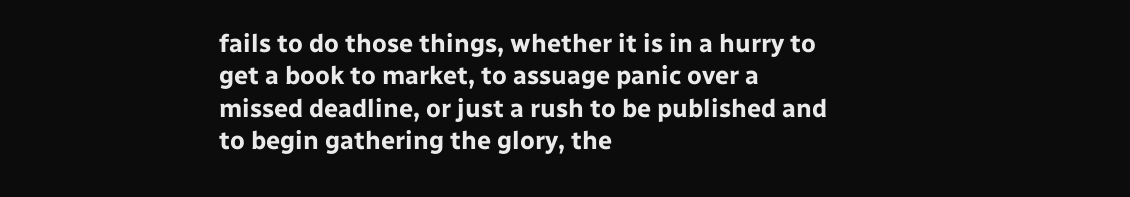fails to do those things, whether it is in a hurry to get a book to market, to assuage panic over a missed deadline, or just a rush to be published and to begin gathering the glory, the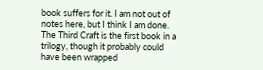book suffers for it. I am not out of notes here, but I think I am done. The Third Craft is the first book in a trilogy, though it probably could have been wrapped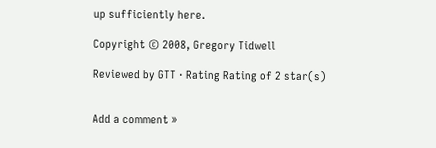up sufficiently here.

Copyright © 2008, Gregory Tidwell

Reviewed by GTT · Rating Rating of 2 star(s)


Add a comment »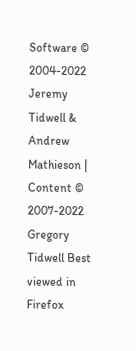Software © 2004-2022 Jeremy Tidwell & Andrew Mathieson | Content © 2007-2022 Gregory Tidwell Best viewed in Firefox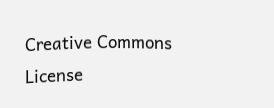Creative Commons License